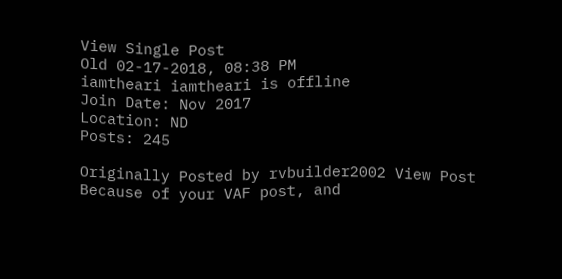View Single Post
Old 02-17-2018, 08:38 PM
iamtheari iamtheari is offline
Join Date: Nov 2017
Location: ND
Posts: 245

Originally Posted by rvbuilder2002 View Post
Because of your VAF post, and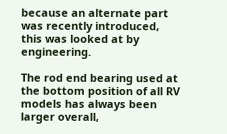because an alternate part was recently introduced, this was looked at by engineering.

The rod end bearing used at the bottom position of all RV models has always been larger overall,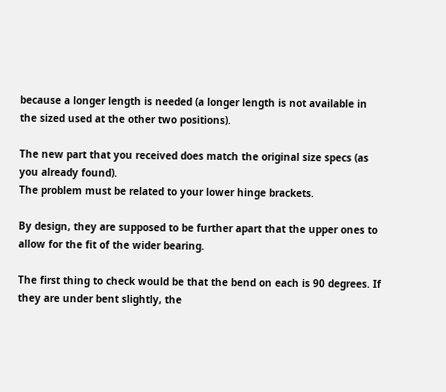because a longer length is needed (a longer length is not available in the sized used at the other two positions).

The new part that you received does match the original size specs (as you already found).
The problem must be related to your lower hinge brackets.

By design, they are supposed to be further apart that the upper ones to allow for the fit of the wider bearing.

The first thing to check would be that the bend on each is 90 degrees. If they are under bent slightly, the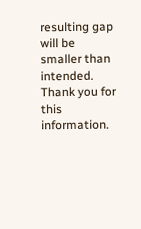resulting gap will be smaller than intended.
Thank you for this information.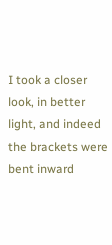I took a closer look, in better light, and indeed the brackets were bent inward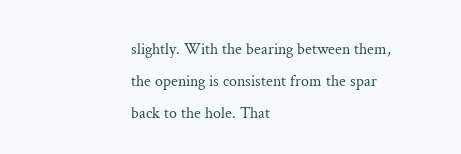slightly. With the bearing between them, the opening is consistent from the spar back to the hole. That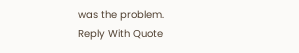was the problem.
Reply With Quote